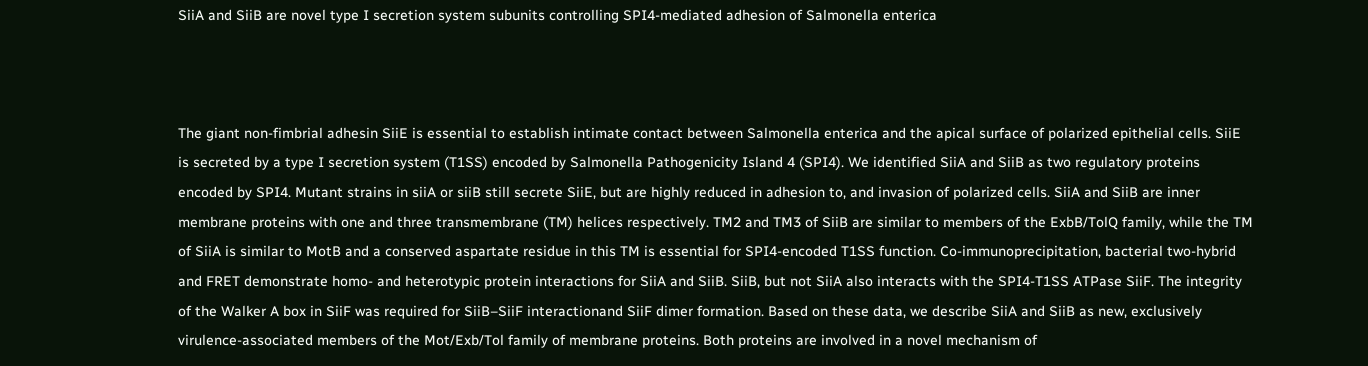SiiA and SiiB are novel type I secretion system subunits controlling SPI4-mediated adhesion of Salmonella enterica



The giant non-fimbrial adhesin SiiE is essential to establish intimate contact between Salmonella enterica and the apical surface of polarized epithelial cells. SiiE is secreted by a type I secretion system (T1SS) encoded by Salmonella Pathogenicity Island 4 (SPI4). We identified SiiA and SiiB as two regulatory proteins encoded by SPI4. Mutant strains in siiA or siiB still secrete SiiE, but are highly reduced in adhesion to, and invasion of polarized cells. SiiA and SiiB are inner membrane proteins with one and three transmembrane (TM) helices respectively. TM2 and TM3 of SiiB are similar to members of the ExbB/TolQ family, while the TM of SiiA is similar to MotB and a conserved aspartate residue in this TM is essential for SPI4-encoded T1SS function. Co-immunoprecipitation, bacterial two-hybrid and FRET demonstrate homo- and heterotypic protein interactions for SiiA and SiiB. SiiB, but not SiiA also interacts with the SPI4-T1SS ATPase SiiF. The integrity of the Walker A box in SiiF was required for SiiB–SiiF interactionand SiiF dimer formation. Based on these data, we describe SiiA and SiiB as new, exclusively virulence-associated members of the Mot/Exb/Tol family of membrane proteins. Both proteins are involved in a novel mechanism of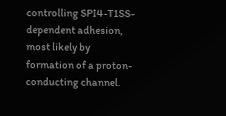controlling SPI4-T1SS-dependent adhesion, most likely by formation of a proton-conducting channel.